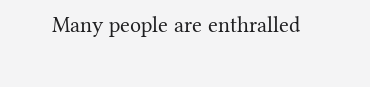Many people are enthralled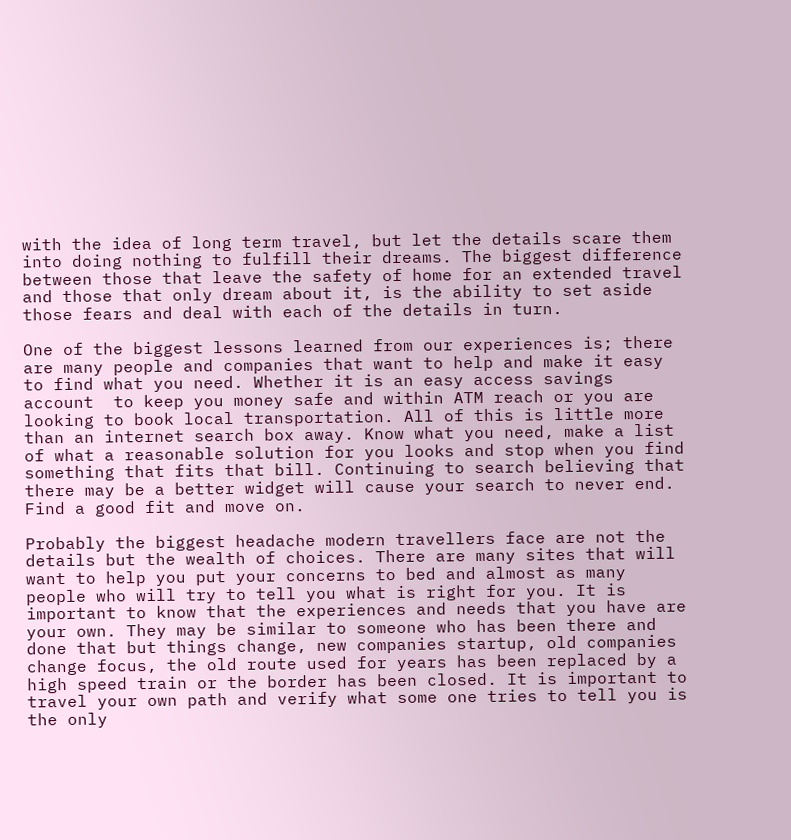with the idea of long term travel, but let the details scare them into doing nothing to fulfill their dreams. The biggest difference between those that leave the safety of home for an extended travel and those that only dream about it, is the ability to set aside those fears and deal with each of the details in turn.

One of the biggest lessons learned from our experiences is; there are many people and companies that want to help and make it easy to find what you need. Whether it is an easy access savings account  to keep you money safe and within ATM reach or you are looking to book local transportation. All of this is little more than an internet search box away. Know what you need, make a list of what a reasonable solution for you looks and stop when you find something that fits that bill. Continuing to search believing that there may be a better widget will cause your search to never end. Find a good fit and move on.

Probably the biggest headache modern travellers face are not the details but the wealth of choices. There are many sites that will want to help you put your concerns to bed and almost as many people who will try to tell you what is right for you. It is important to know that the experiences and needs that you have are your own. They may be similar to someone who has been there and done that but things change, new companies startup, old companies change focus, the old route used for years has been replaced by a high speed train or the border has been closed. It is important to travel your own path and verify what some one tries to tell you is the only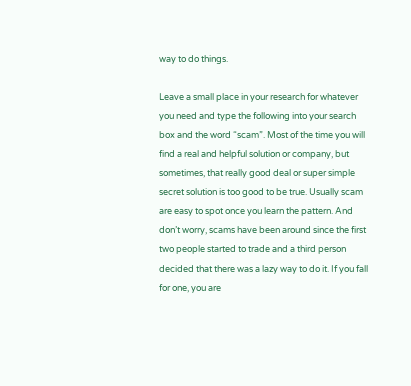way to do things.

Leave a small place in your research for whatever you need and type the following into your search box and the word “scam”. Most of the time you will find a real and helpful solution or company, but sometimes, that really good deal or super simple secret solution is too good to be true. Usually scam are easy to spot once you learn the pattern. And don’t worry, scams have been around since the first two people started to trade and a third person decided that there was a lazy way to do it. If you fall for one, you are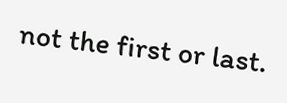not the first or last.